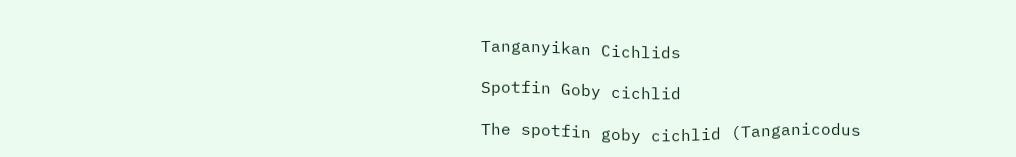Tanganyikan Cichlids

Spotfin Goby cichlid

The spotfin goby cichlid (Tanganicodus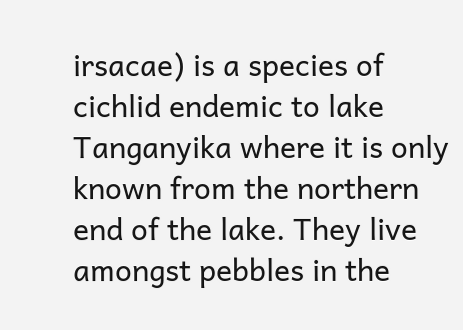irsacae) is a species of cichlid endemic to lake Tanganyika where it is only known from the northern end of the lake. They live amongst pebbles in the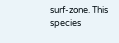surf-zone. This species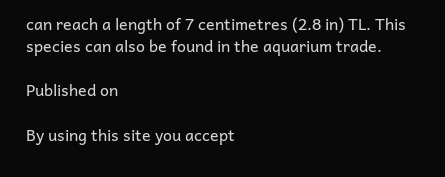can reach a length of 7 centimetres (2.8 in) TL. This species can also be found in the aquarium trade.

Published on

By using this site you accept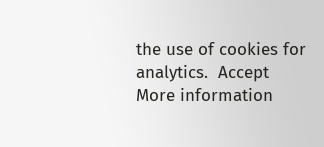the use of cookies for analytics.  Accept  More information